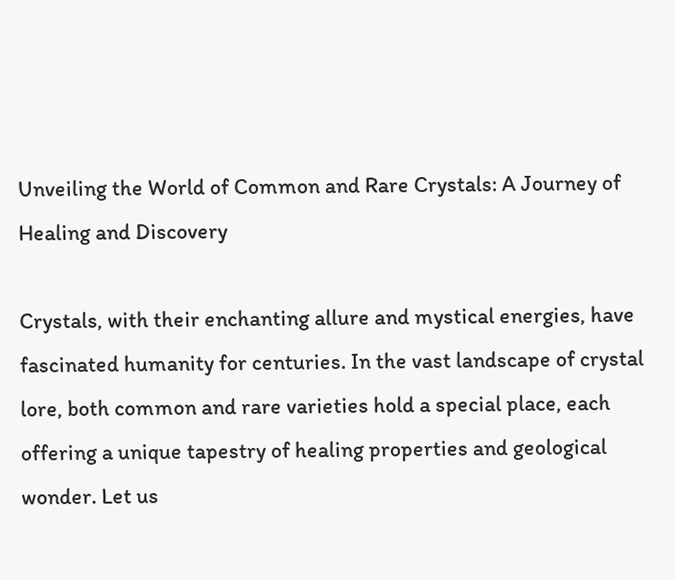Unveiling the World of Common and Rare Crystals: A Journey of Healing and Discovery

Crystals, with their enchanting allure and mystical energies, have fascinated humanity for centuries. In the vast landscape of crystal lore, both common and rare varieties hold a special place, each offering a unique tapestry of healing properties and geological wonder. Let us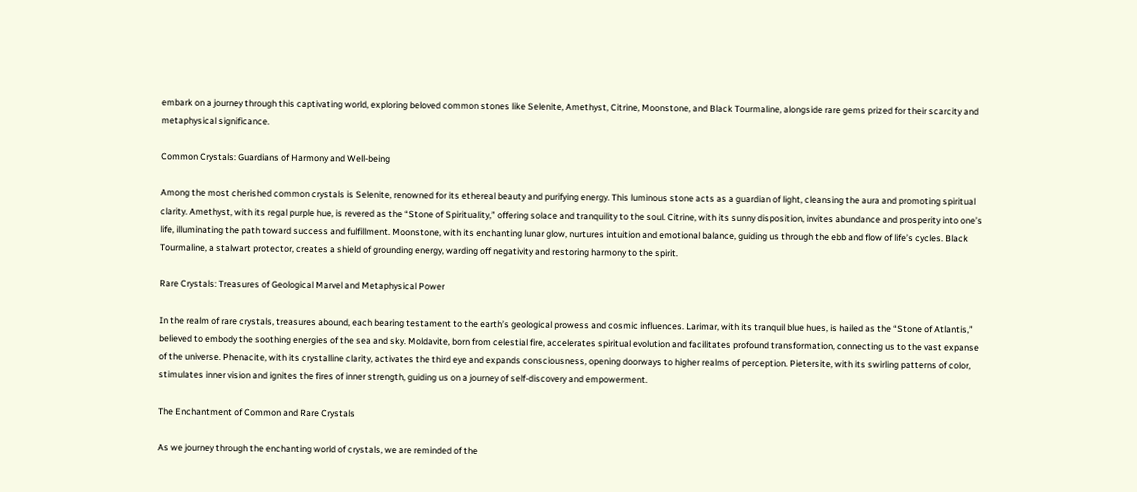embark on a journey through this captivating world, exploring beloved common stones like Selenite, Amethyst, Citrine, Moonstone, and Black Tourmaline, alongside rare gems prized for their scarcity and metaphysical significance.

Common Crystals: Guardians of Harmony and Well-being

Among the most cherished common crystals is Selenite, renowned for its ethereal beauty and purifying energy. This luminous stone acts as a guardian of light, cleansing the aura and promoting spiritual clarity. Amethyst, with its regal purple hue, is revered as the “Stone of Spirituality,” offering solace and tranquility to the soul. Citrine, with its sunny disposition, invites abundance and prosperity into one’s life, illuminating the path toward success and fulfillment. Moonstone, with its enchanting lunar glow, nurtures intuition and emotional balance, guiding us through the ebb and flow of life’s cycles. Black Tourmaline, a stalwart protector, creates a shield of grounding energy, warding off negativity and restoring harmony to the spirit.

Rare Crystals: Treasures of Geological Marvel and Metaphysical Power

In the realm of rare crystals, treasures abound, each bearing testament to the earth’s geological prowess and cosmic influences. Larimar, with its tranquil blue hues, is hailed as the “Stone of Atlantis,” believed to embody the soothing energies of the sea and sky. Moldavite, born from celestial fire, accelerates spiritual evolution and facilitates profound transformation, connecting us to the vast expanse of the universe. Phenacite, with its crystalline clarity, activates the third eye and expands consciousness, opening doorways to higher realms of perception. Pietersite, with its swirling patterns of color, stimulates inner vision and ignites the fires of inner strength, guiding us on a journey of self-discovery and empowerment.

The Enchantment of Common and Rare Crystals

As we journey through the enchanting world of crystals, we are reminded of the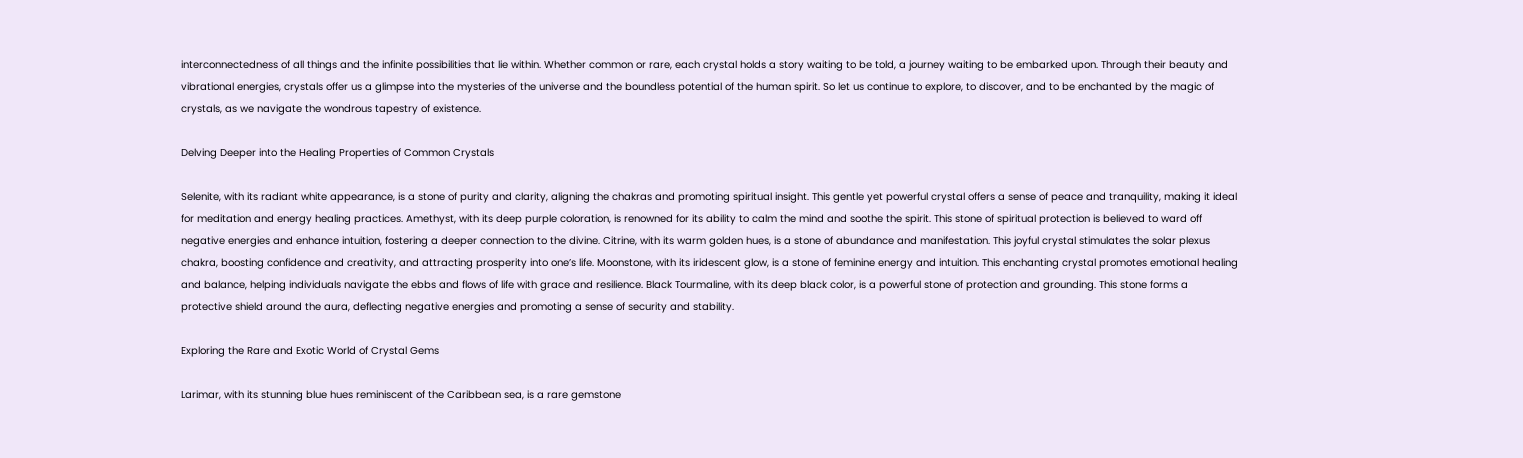interconnectedness of all things and the infinite possibilities that lie within. Whether common or rare, each crystal holds a story waiting to be told, a journey waiting to be embarked upon. Through their beauty and vibrational energies, crystals offer us a glimpse into the mysteries of the universe and the boundless potential of the human spirit. So let us continue to explore, to discover, and to be enchanted by the magic of crystals, as we navigate the wondrous tapestry of existence.

Delving Deeper into the Healing Properties of Common Crystals

Selenite, with its radiant white appearance, is a stone of purity and clarity, aligning the chakras and promoting spiritual insight. This gentle yet powerful crystal offers a sense of peace and tranquility, making it ideal for meditation and energy healing practices. Amethyst, with its deep purple coloration, is renowned for its ability to calm the mind and soothe the spirit. This stone of spiritual protection is believed to ward off negative energies and enhance intuition, fostering a deeper connection to the divine. Citrine, with its warm golden hues, is a stone of abundance and manifestation. This joyful crystal stimulates the solar plexus chakra, boosting confidence and creativity, and attracting prosperity into one’s life. Moonstone, with its iridescent glow, is a stone of feminine energy and intuition. This enchanting crystal promotes emotional healing and balance, helping individuals navigate the ebbs and flows of life with grace and resilience. Black Tourmaline, with its deep black color, is a powerful stone of protection and grounding. This stone forms a protective shield around the aura, deflecting negative energies and promoting a sense of security and stability.

Exploring the Rare and Exotic World of Crystal Gems

Larimar, with its stunning blue hues reminiscent of the Caribbean sea, is a rare gemstone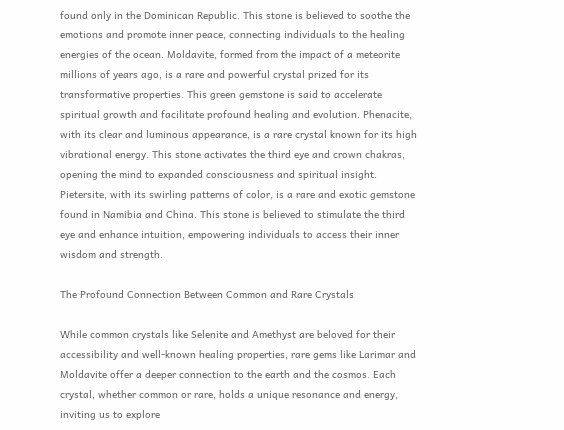found only in the Dominican Republic. This stone is believed to soothe the emotions and promote inner peace, connecting individuals to the healing energies of the ocean. Moldavite, formed from the impact of a meteorite millions of years ago, is a rare and powerful crystal prized for its transformative properties. This green gemstone is said to accelerate spiritual growth and facilitate profound healing and evolution. Phenacite, with its clear and luminous appearance, is a rare crystal known for its high vibrational energy. This stone activates the third eye and crown chakras, opening the mind to expanded consciousness and spiritual insight. Pietersite, with its swirling patterns of color, is a rare and exotic gemstone found in Namibia and China. This stone is believed to stimulate the third eye and enhance intuition, empowering individuals to access their inner wisdom and strength.

The Profound Connection Between Common and Rare Crystals

While common crystals like Selenite and Amethyst are beloved for their accessibility and well-known healing properties, rare gems like Larimar and Moldavite offer a deeper connection to the earth and the cosmos. Each crystal, whether common or rare, holds a unique resonance and energy, inviting us to explore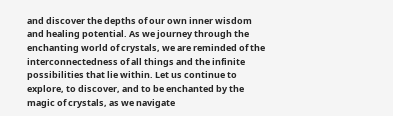and discover the depths of our own inner wisdom and healing potential. As we journey through the enchanting world of crystals, we are reminded of the interconnectedness of all things and the infinite possibilities that lie within. Let us continue to explore, to discover, and to be enchanted by the magic of crystals, as we navigate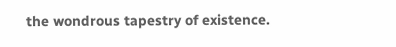the wondrous tapestry of existence.